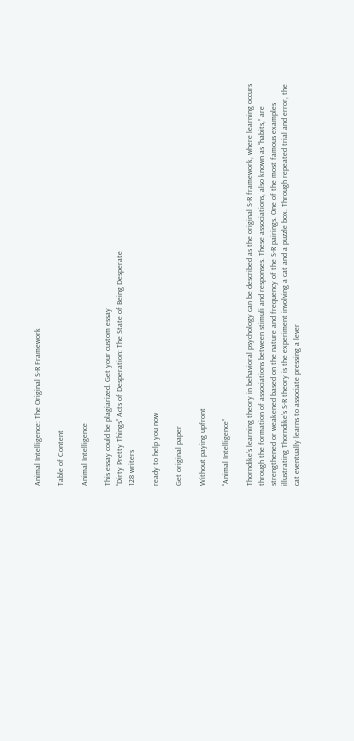Animal Intelligence: The Original S-R Framework

Table of Content

Animal Intelligence

This essay could be plagiarized. Get your custom essay
“Dirty Pretty Things” Acts of Desperation: The State of Being Desperate
128 writers

ready to help you now

Get original paper

Without paying upfront

“Animal Intelligence”

Thorndike’s learning theory in behavioral psychology can be described as the original S-R framework, where learning occurs through the formation of associations between stimuli and responses. These associations, also known as “habits,” are strengthened or weakened based on the nature and frequency of the S-R pairings. One of the most famous examples illustrating Thorndike’s S-R theory is the experiment involving a cat and a puzzle box. Through repeated trial and error, the cat eventually learns to associate pressing a lever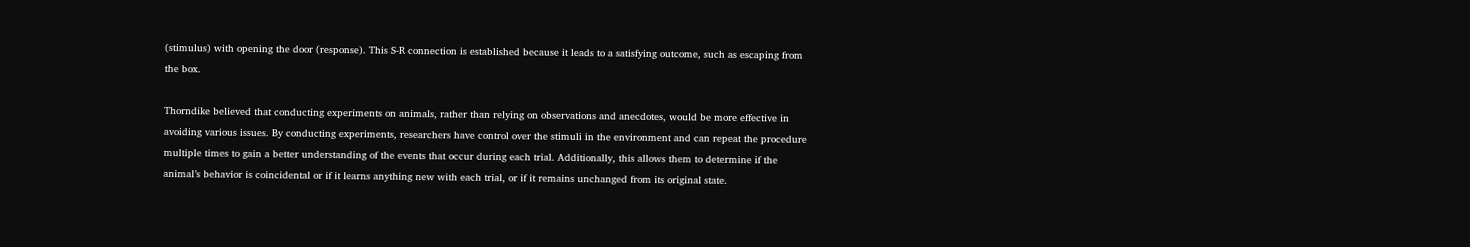(stimulus) with opening the door (response). This S-R connection is established because it leads to a satisfying outcome, such as escaping from the box.

Thorndike believed that conducting experiments on animals, rather than relying on observations and anecdotes, would be more effective in avoiding various issues. By conducting experiments, researchers have control over the stimuli in the environment and can repeat the procedure multiple times to gain a better understanding of the events that occur during each trial. Additionally, this allows them to determine if the animal’s behavior is coincidental or if it learns anything new with each trial, or if it remains unchanged from its original state.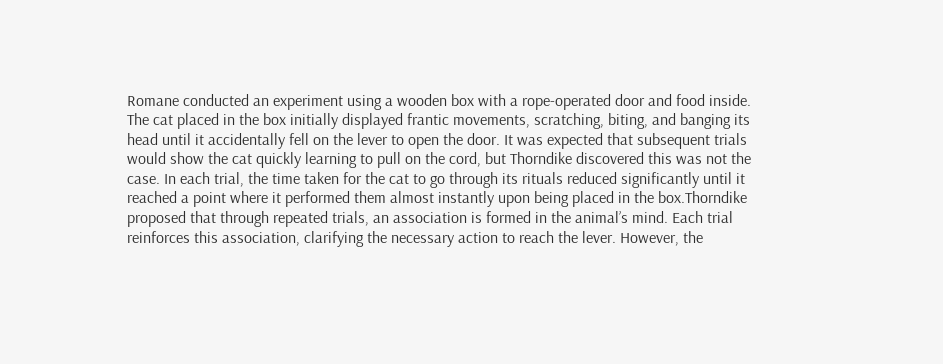Romane conducted an experiment using a wooden box with a rope-operated door and food inside. The cat placed in the box initially displayed frantic movements, scratching, biting, and banging its head until it accidentally fell on the lever to open the door. It was expected that subsequent trials would show the cat quickly learning to pull on the cord, but Thorndike discovered this was not the case. In each trial, the time taken for the cat to go through its rituals reduced significantly until it reached a point where it performed them almost instantly upon being placed in the box.Thorndike proposed that through repeated trials, an association is formed in the animal’s mind. Each trial reinforces this association, clarifying the necessary action to reach the lever. However, the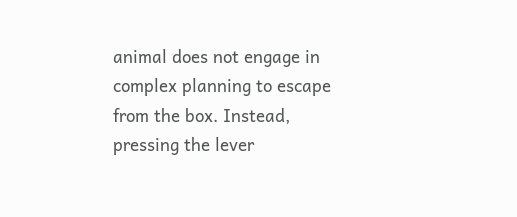animal does not engage in complex planning to escape from the box. Instead, pressing the lever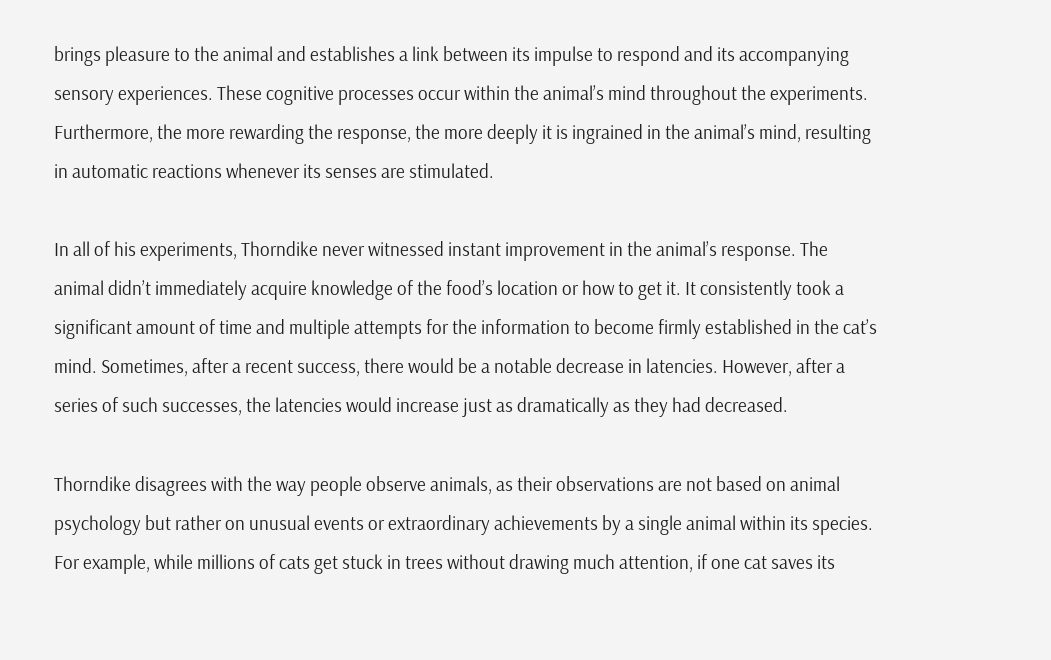brings pleasure to the animal and establishes a link between its impulse to respond and its accompanying sensory experiences. These cognitive processes occur within the animal’s mind throughout the experiments. Furthermore, the more rewarding the response, the more deeply it is ingrained in the animal’s mind, resulting in automatic reactions whenever its senses are stimulated.

In all of his experiments, Thorndike never witnessed instant improvement in the animal’s response. The animal didn’t immediately acquire knowledge of the food’s location or how to get it. It consistently took a significant amount of time and multiple attempts for the information to become firmly established in the cat’s mind. Sometimes, after a recent success, there would be a notable decrease in latencies. However, after a series of such successes, the latencies would increase just as dramatically as they had decreased.

Thorndike disagrees with the way people observe animals, as their observations are not based on animal psychology but rather on unusual events or extraordinary achievements by a single animal within its species. For example, while millions of cats get stuck in trees without drawing much attention, if one cat saves its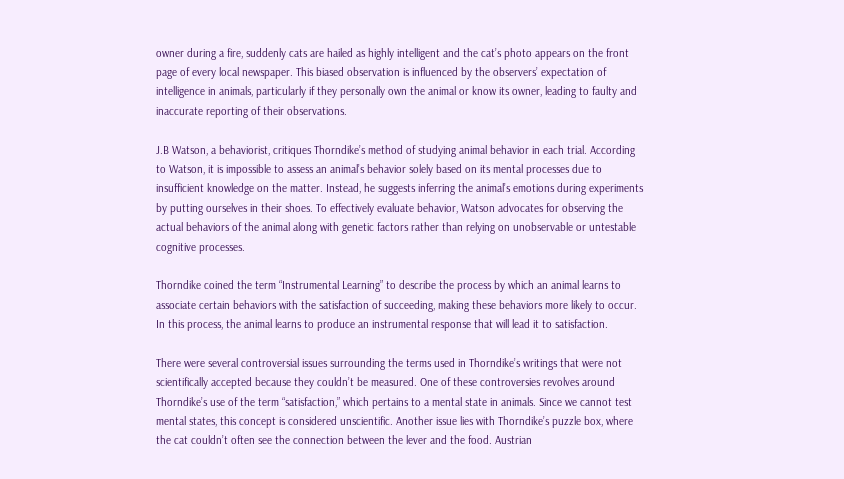owner during a fire, suddenly cats are hailed as highly intelligent and the cat’s photo appears on the front page of every local newspaper. This biased observation is influenced by the observers’ expectation of intelligence in animals, particularly if they personally own the animal or know its owner, leading to faulty and inaccurate reporting of their observations.

J.B Watson, a behaviorist, critiques Thorndike’s method of studying animal behavior in each trial. According to Watson, it is impossible to assess an animal’s behavior solely based on its mental processes due to insufficient knowledge on the matter. Instead, he suggests inferring the animal’s emotions during experiments by putting ourselves in their shoes. To effectively evaluate behavior, Watson advocates for observing the actual behaviors of the animal along with genetic factors rather than relying on unobservable or untestable cognitive processes.

Thorndike coined the term “Instrumental Learning” to describe the process by which an animal learns to associate certain behaviors with the satisfaction of succeeding, making these behaviors more likely to occur. In this process, the animal learns to produce an instrumental response that will lead it to satisfaction.

There were several controversial issues surrounding the terms used in Thorndike’s writings that were not scientifically accepted because they couldn’t be measured. One of these controversies revolves around Thorndike’s use of the term “satisfaction,” which pertains to a mental state in animals. Since we cannot test mental states, this concept is considered unscientific. Another issue lies with Thorndike’s puzzle box, where the cat couldn’t often see the connection between the lever and the food. Austrian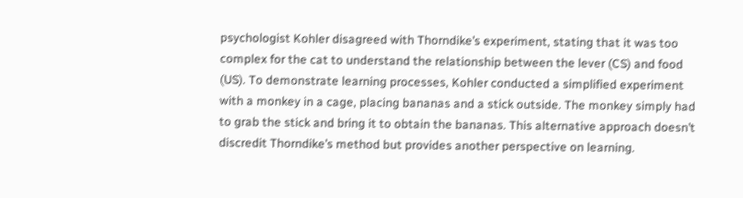psychologist Kohler disagreed with Thorndike’s experiment, stating that it was too complex for the cat to understand the relationship between the lever (CS) and food (US). To demonstrate learning processes, Kohler conducted a simplified experiment with a monkey in a cage, placing bananas and a stick outside. The monkey simply had to grab the stick and bring it to obtain the bananas. This alternative approach doesn’t discredit Thorndike’s method but provides another perspective on learning.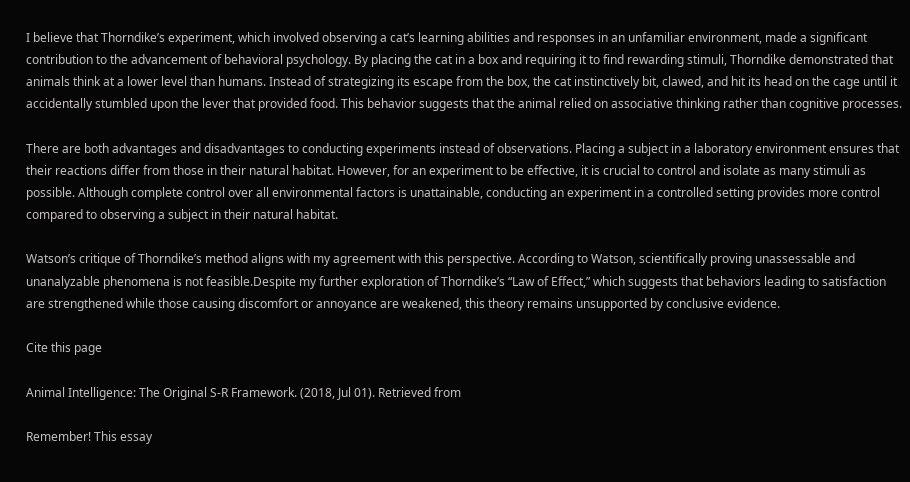I believe that Thorndike’s experiment, which involved observing a cat’s learning abilities and responses in an unfamiliar environment, made a significant contribution to the advancement of behavioral psychology. By placing the cat in a box and requiring it to find rewarding stimuli, Thorndike demonstrated that animals think at a lower level than humans. Instead of strategizing its escape from the box, the cat instinctively bit, clawed, and hit its head on the cage until it accidentally stumbled upon the lever that provided food. This behavior suggests that the animal relied on associative thinking rather than cognitive processes.

There are both advantages and disadvantages to conducting experiments instead of observations. Placing a subject in a laboratory environment ensures that their reactions differ from those in their natural habitat. However, for an experiment to be effective, it is crucial to control and isolate as many stimuli as possible. Although complete control over all environmental factors is unattainable, conducting an experiment in a controlled setting provides more control compared to observing a subject in their natural habitat.

Watson’s critique of Thorndike’s method aligns with my agreement with this perspective. According to Watson, scientifically proving unassessable and unanalyzable phenomena is not feasible.Despite my further exploration of Thorndike’s “Law of Effect,” which suggests that behaviors leading to satisfaction are strengthened while those causing discomfort or annoyance are weakened, this theory remains unsupported by conclusive evidence.

Cite this page

Animal Intelligence: The Original S-R Framework. (2018, Jul 01). Retrieved from

Remember! This essay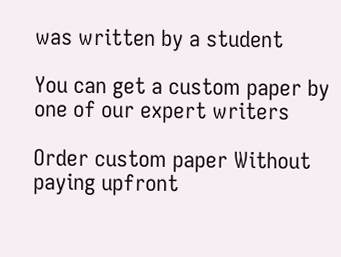was written by a student

You can get a custom paper by one of our expert writers

Order custom paper Without paying upfront